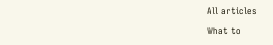All articles

What to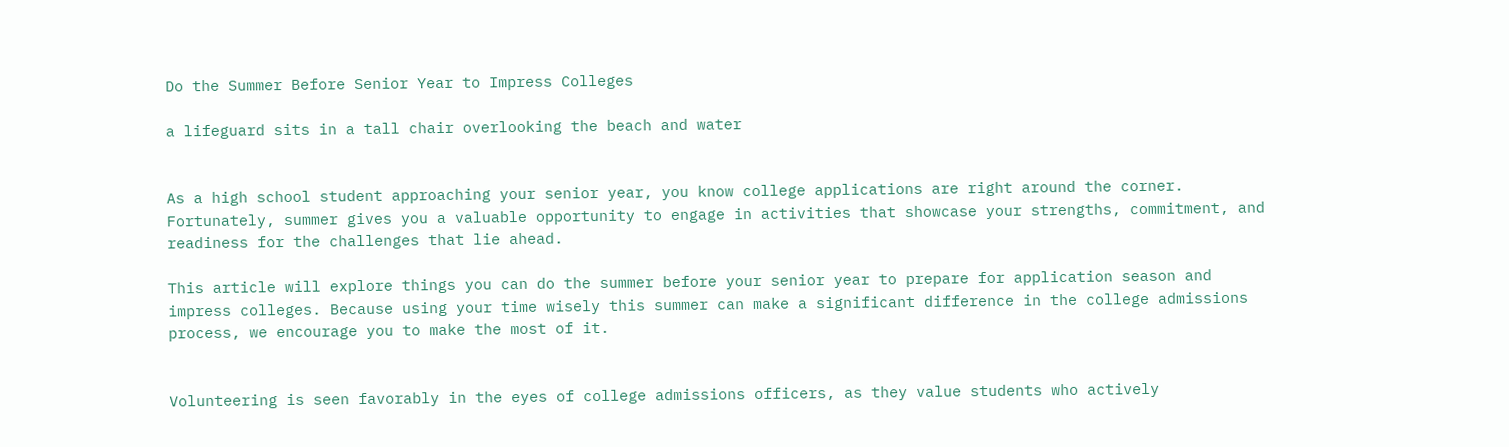Do the Summer Before Senior Year to Impress Colleges

a lifeguard sits in a tall chair overlooking the beach and water


As a high school student approaching your senior year, you know college applications are right around the corner. Fortunately, summer gives you a valuable opportunity to engage in activities that showcase your strengths, commitment, and readiness for the challenges that lie ahead.

This article will explore things you can do the summer before your senior year to prepare for application season and impress colleges. Because using your time wisely this summer can make a significant difference in the college admissions process, we encourage you to make the most of it.


Volunteering is seen favorably in the eyes of college admissions officers, as they value students who actively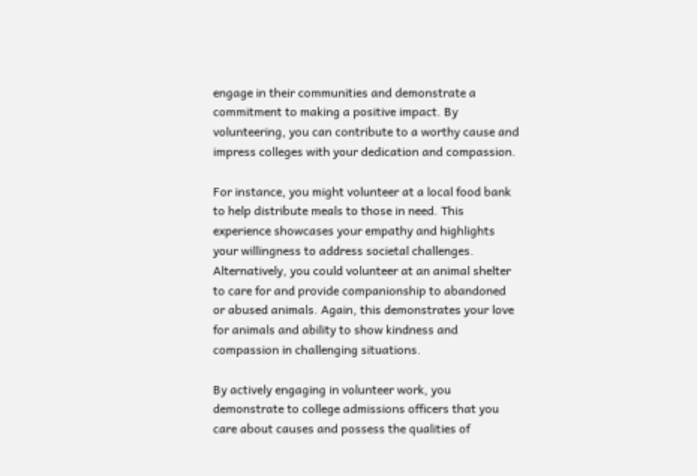engage in their communities and demonstrate a commitment to making a positive impact. By volunteering, you can contribute to a worthy cause and impress colleges with your dedication and compassion.

For instance, you might volunteer at a local food bank to help distribute meals to those in need. This experience showcases your empathy and highlights your willingness to address societal challenges. Alternatively, you could volunteer at an animal shelter to care for and provide companionship to abandoned or abused animals. Again, this demonstrates your love for animals and ability to show kindness and compassion in challenging situations.

By actively engaging in volunteer work, you demonstrate to college admissions officers that you care about causes and possess the qualities of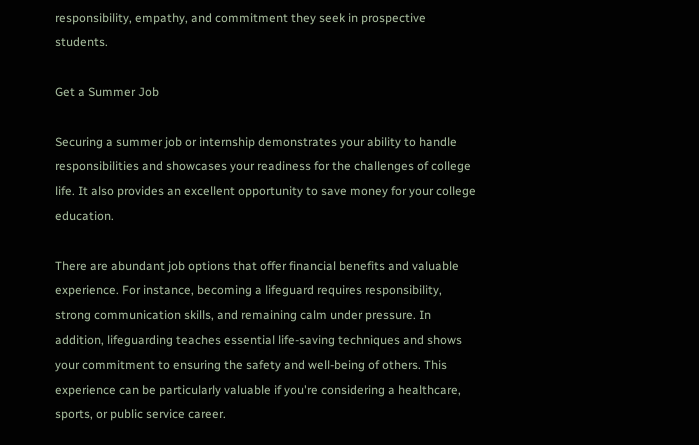responsibility, empathy, and commitment they seek in prospective students.

Get a Summer Job

Securing a summer job or internship demonstrates your ability to handle responsibilities and showcases your readiness for the challenges of college life. It also provides an excellent opportunity to save money for your college education.

There are abundant job options that offer financial benefits and valuable experience. For instance, becoming a lifeguard requires responsibility, strong communication skills, and remaining calm under pressure. In addition, lifeguarding teaches essential life-saving techniques and shows your commitment to ensuring the safety and well-being of others. This experience can be particularly valuable if you're considering a healthcare, sports, or public service career.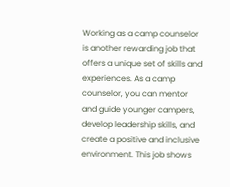Working as a camp counselor is another rewarding job that offers a unique set of skills and experiences. As a camp counselor, you can mentor and guide younger campers, develop leadership skills, and create a positive and inclusive environment. This job shows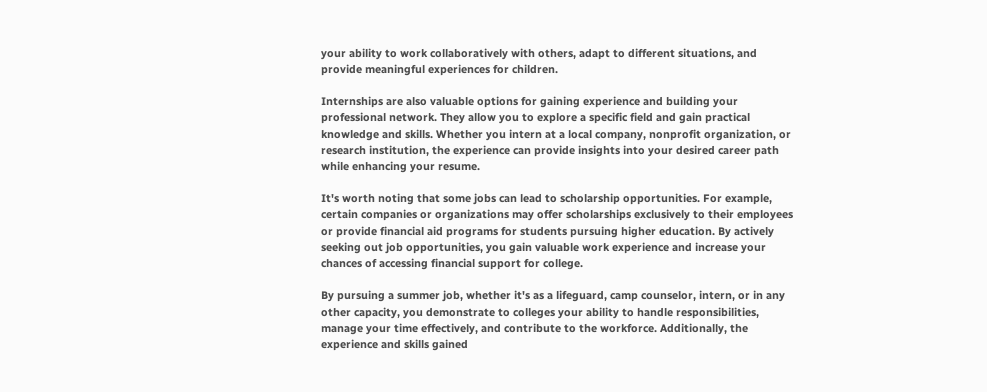your ability to work collaboratively with others, adapt to different situations, and provide meaningful experiences for children.

Internships are also valuable options for gaining experience and building your professional network. They allow you to explore a specific field and gain practical knowledge and skills. Whether you intern at a local company, nonprofit organization, or research institution, the experience can provide insights into your desired career path while enhancing your resume.

It's worth noting that some jobs can lead to scholarship opportunities. For example, certain companies or organizations may offer scholarships exclusively to their employees or provide financial aid programs for students pursuing higher education. By actively seeking out job opportunities, you gain valuable work experience and increase your chances of accessing financial support for college.

By pursuing a summer job, whether it's as a lifeguard, camp counselor, intern, or in any other capacity, you demonstrate to colleges your ability to handle responsibilities, manage your time effectively, and contribute to the workforce. Additionally, the experience and skills gained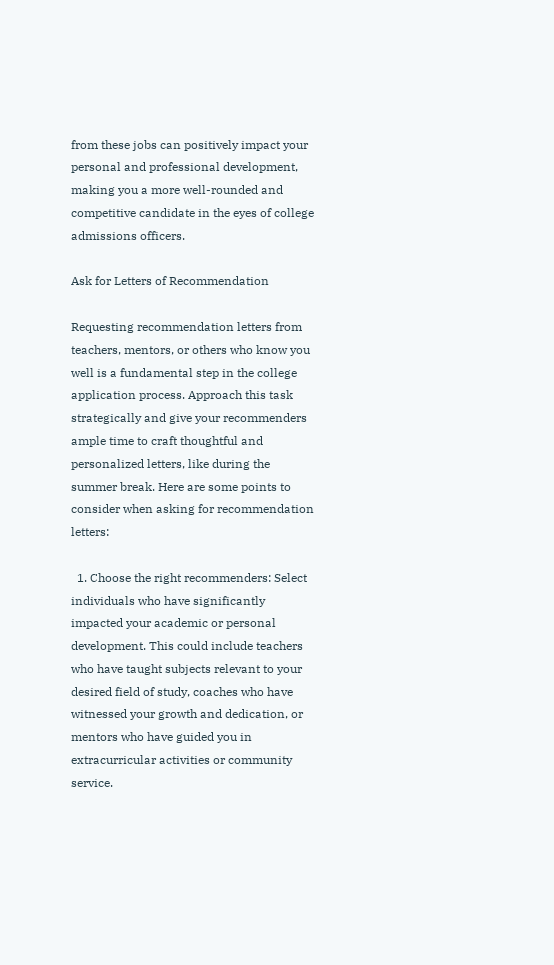from these jobs can positively impact your personal and professional development, making you a more well-rounded and competitive candidate in the eyes of college admissions officers.

Ask for Letters of Recommendation

Requesting recommendation letters from teachers, mentors, or others who know you well is a fundamental step in the college application process. Approach this task strategically and give your recommenders ample time to craft thoughtful and personalized letters, like during the summer break. Here are some points to consider when asking for recommendation letters:

  1. Choose the right recommenders: Select individuals who have significantly impacted your academic or personal development. This could include teachers who have taught subjects relevant to your desired field of study, coaches who have witnessed your growth and dedication, or mentors who have guided you in extracurricular activities or community service.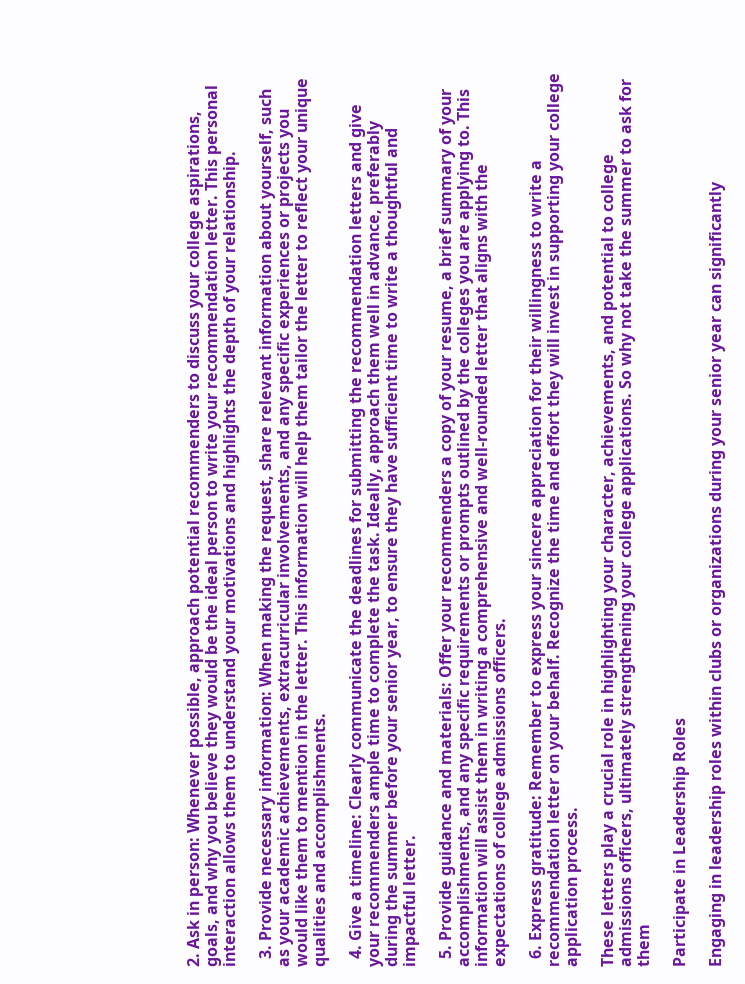2. Ask in person: Whenever possible, approach potential recommenders to discuss your college aspirations, goals, and why you believe they would be the ideal person to write your recommendation letter. This personal interaction allows them to understand your motivations and highlights the depth of your relationship.

  3. Provide necessary information: When making the request, share relevant information about yourself, such as your academic achievements, extracurricular involvements, and any specific experiences or projects you would like them to mention in the letter. This information will help them tailor the letter to reflect your unique qualities and accomplishments.

  4. Give a timeline: Clearly communicate the deadlines for submitting the recommendation letters and give your recommenders ample time to complete the task. Ideally, approach them well in advance, preferably during the summer before your senior year, to ensure they have sufficient time to write a thoughtful and impactful letter.

  5. Provide guidance and materials: Offer your recommenders a copy of your resume, a brief summary of your accomplishments, and any specific requirements or prompts outlined by the colleges you are applying to. This information will assist them in writing a comprehensive and well-rounded letter that aligns with the expectations of college admissions officers.

  6. Express gratitude: Remember to express your sincere appreciation for their willingness to write a recommendation letter on your behalf. Recognize the time and effort they will invest in supporting your college application process.

These letters play a crucial role in highlighting your character, achievements, and potential to college admissions officers, ultimately strengthening your college applications. So why not take the summer to ask for them

Participate in Leadership Roles

Engaging in leadership roles within clubs or organizations during your senior year can significantly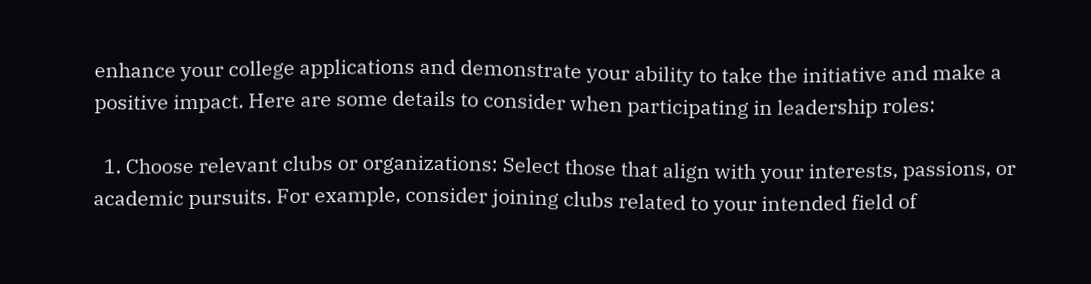enhance your college applications and demonstrate your ability to take the initiative and make a positive impact. Here are some details to consider when participating in leadership roles:

  1. Choose relevant clubs or organizations: Select those that align with your interests, passions, or academic pursuits. For example, consider joining clubs related to your intended field of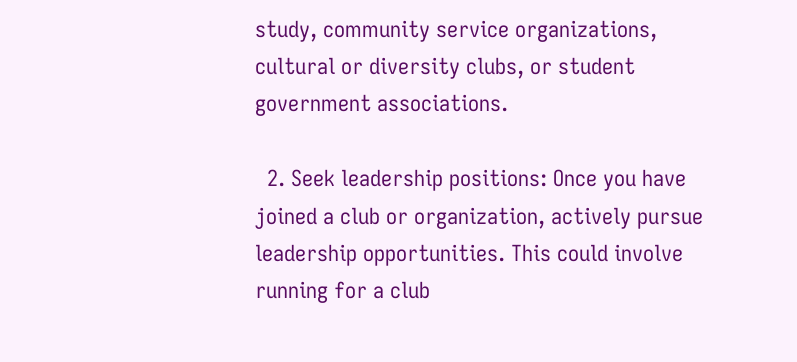study, community service organizations, cultural or diversity clubs, or student government associations.

  2. Seek leadership positions: Once you have joined a club or organization, actively pursue leadership opportunities. This could involve running for a club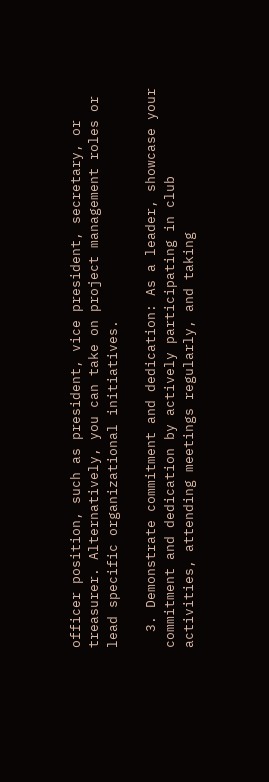officer position, such as president, vice president, secretary, or treasurer. Alternatively, you can take on project management roles or lead specific organizational initiatives.

  3. Demonstrate commitment and dedication: As a leader, showcase your commitment and dedication by actively participating in club activities, attending meetings regularly, and taking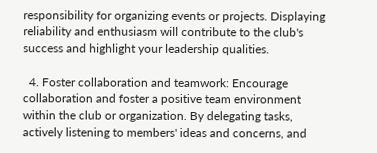responsibility for organizing events or projects. Displaying reliability and enthusiasm will contribute to the club's success and highlight your leadership qualities.

  4. Foster collaboration and teamwork: Encourage collaboration and foster a positive team environment within the club or organization. By delegating tasks, actively listening to members' ideas and concerns, and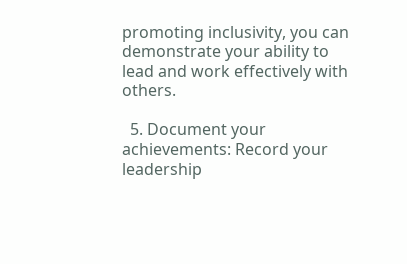promoting inclusivity, you can demonstrate your ability to lead and work effectively with others.

  5. Document your achievements: Record your leadership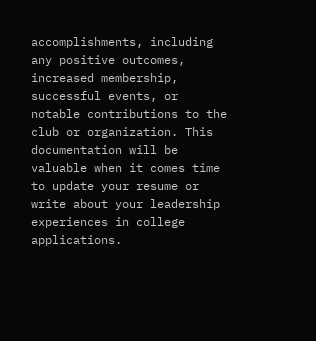accomplishments, including any positive outcomes, increased membership, successful events, or notable contributions to the club or organization. This documentation will be valuable when it comes time to update your resume or write about your leadership experiences in college applications.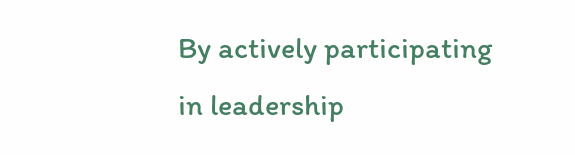By actively participating in leadership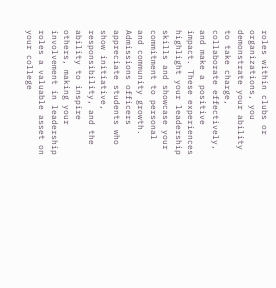roles within clubs or organizations, you demonstrate your ability to take charge, collaborate effectively, and make a positive impact. These experiences highlight your leadership skills and showcase your commitment to personal and community growth. Admissions officers appreciate students who show initiative, responsibility, and the ability to inspire others, making your involvement in leadership roles a valuable asset on your college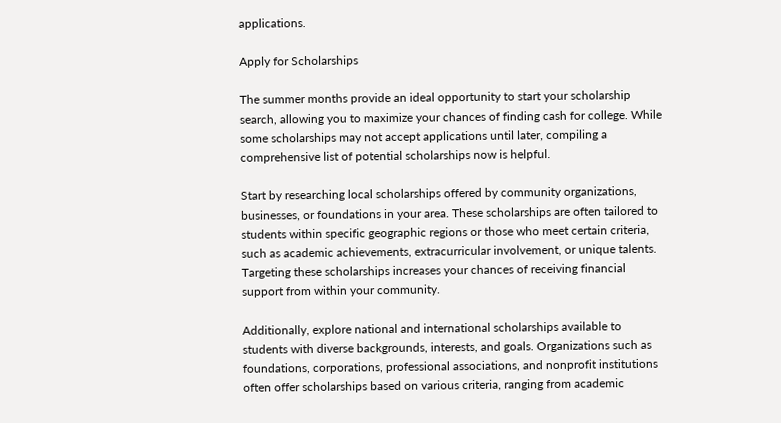applications.

Apply for Scholarships

The summer months provide an ideal opportunity to start your scholarship search, allowing you to maximize your chances of finding cash for college. While some scholarships may not accept applications until later, compiling a comprehensive list of potential scholarships now is helpful.

Start by researching local scholarships offered by community organizations, businesses, or foundations in your area. These scholarships are often tailored to students within specific geographic regions or those who meet certain criteria, such as academic achievements, extracurricular involvement, or unique talents. Targeting these scholarships increases your chances of receiving financial support from within your community.

Additionally, explore national and international scholarships available to students with diverse backgrounds, interests, and goals. Organizations such as foundations, corporations, professional associations, and nonprofit institutions often offer scholarships based on various criteria, ranging from academic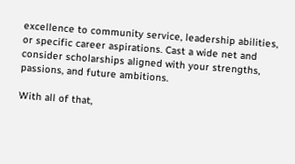excellence to community service, leadership abilities, or specific career aspirations. Cast a wide net and consider scholarships aligned with your strengths, passions, and future ambitions.

With all of that,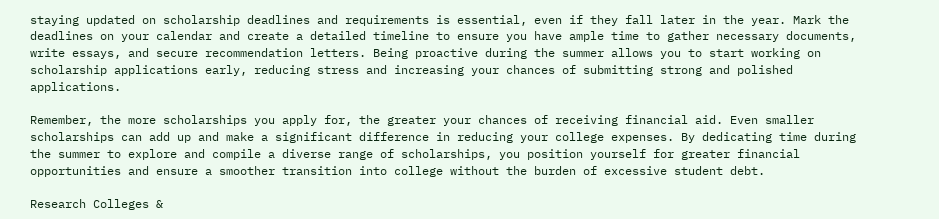staying updated on scholarship deadlines and requirements is essential, even if they fall later in the year. Mark the deadlines on your calendar and create a detailed timeline to ensure you have ample time to gather necessary documents, write essays, and secure recommendation letters. Being proactive during the summer allows you to start working on scholarship applications early, reducing stress and increasing your chances of submitting strong and polished applications.

Remember, the more scholarships you apply for, the greater your chances of receiving financial aid. Even smaller scholarships can add up and make a significant difference in reducing your college expenses. By dedicating time during the summer to explore and compile a diverse range of scholarships, you position yourself for greater financial opportunities and ensure a smoother transition into college without the burden of excessive student debt.

Research Colleges &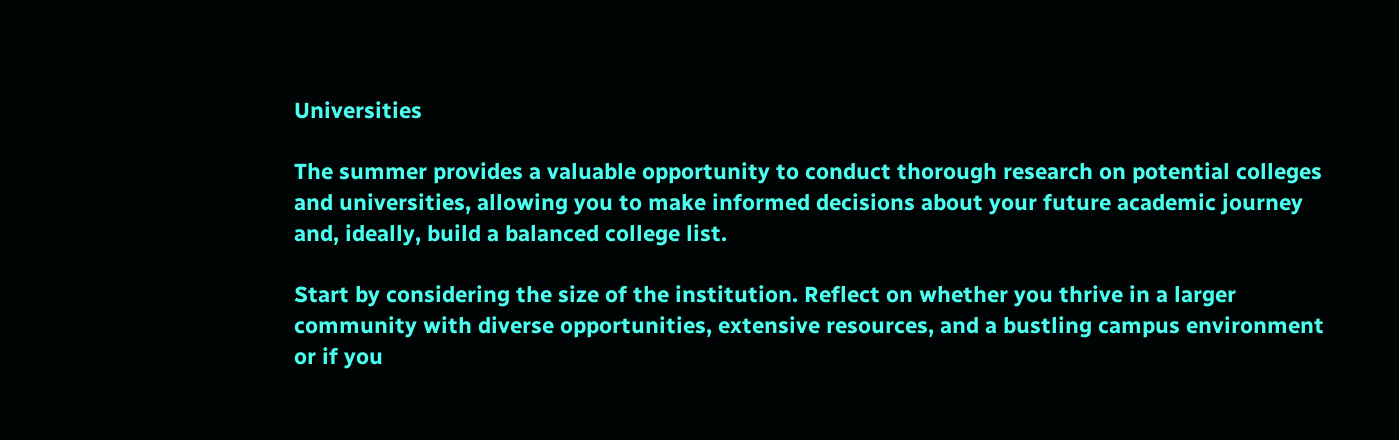Universities

The summer provides a valuable opportunity to conduct thorough research on potential colleges and universities, allowing you to make informed decisions about your future academic journey and, ideally, build a balanced college list.

Start by considering the size of the institution. Reflect on whether you thrive in a larger community with diverse opportunities, extensive resources, and a bustling campus environment or if you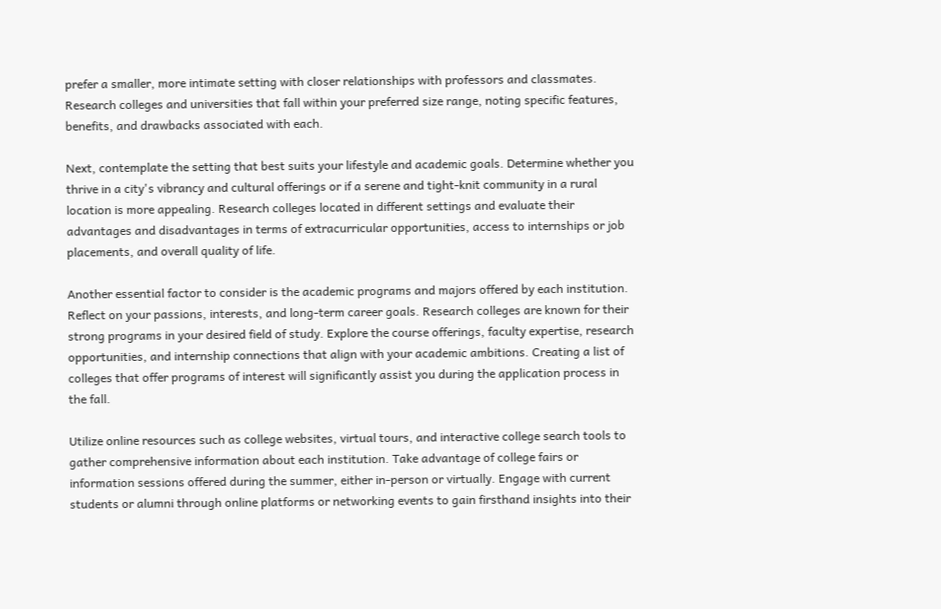prefer a smaller, more intimate setting with closer relationships with professors and classmates. Research colleges and universities that fall within your preferred size range, noting specific features, benefits, and drawbacks associated with each.

Next, contemplate the setting that best suits your lifestyle and academic goals. Determine whether you thrive in a city's vibrancy and cultural offerings or if a serene and tight-knit community in a rural location is more appealing. Research colleges located in different settings and evaluate their advantages and disadvantages in terms of extracurricular opportunities, access to internships or job placements, and overall quality of life.

Another essential factor to consider is the academic programs and majors offered by each institution. Reflect on your passions, interests, and long-term career goals. Research colleges are known for their strong programs in your desired field of study. Explore the course offerings, faculty expertise, research opportunities, and internship connections that align with your academic ambitions. Creating a list of colleges that offer programs of interest will significantly assist you during the application process in the fall.

Utilize online resources such as college websites, virtual tours, and interactive college search tools to gather comprehensive information about each institution. Take advantage of college fairs or information sessions offered during the summer, either in-person or virtually. Engage with current students or alumni through online platforms or networking events to gain firsthand insights into their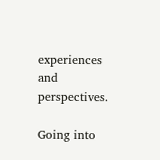experiences and perspectives.

Going into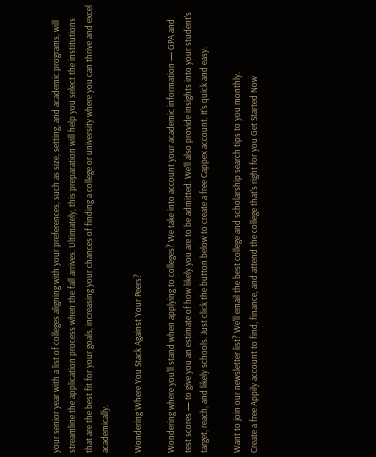your senior year with a list of colleges aligning with your preferences, such as size, setting, and academic programs, will streamline the application process when the fall arrives. Ultimately, this preparation will help you select the institutions that are the best fit for your goals, increasing your chances of finding a college or university where you can thrive and excel academically.

Wondering Where You Stack Against Your Peers?

Wondering where you'll stand when applying to colleges? We take into account your academic information — GPA and test scores — to give you an estimate of how likely you are to be admitted. We'll also provide insights into your student's target, reach, and likely schools. Just click the button below to create a free Cappex account. It's quick and easy.

Want to join our newsletter list? We'll email the best college and scholarship search tips to you monthly.
Create a free Appily account to find, finance, and attend the college that's right for you Get Started Now